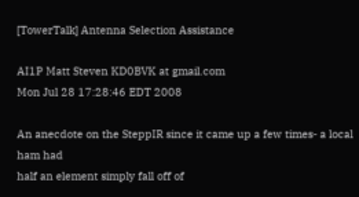[TowerTalk] Antenna Selection Assistance

AI1P Matt Steven KD0BVK at gmail.com
Mon Jul 28 17:28:46 EDT 2008

An anecdote on the SteppIR since it came up a few times- a local ham had
half an element simply fall off of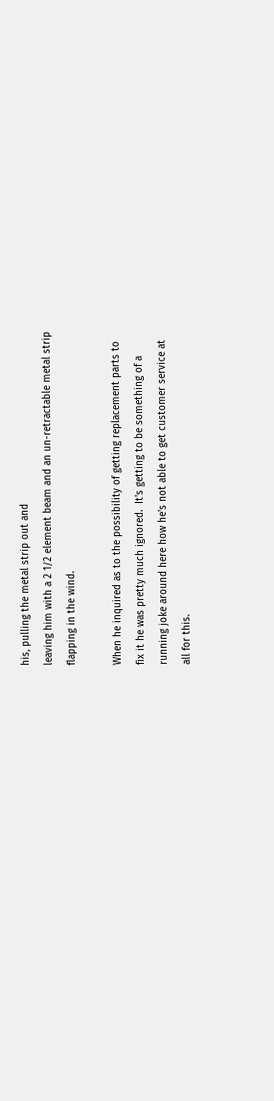his, pulling the metal strip out and
leaving him with a 2 1/2 element beam and an un-retractable metal strip
flapping in the wind.

When he inquired as to the possibility of getting replacement parts to
fix it he was pretty much ignored.  It's getting to be something of a
running joke around here how he's not able to get customer service at
all for this.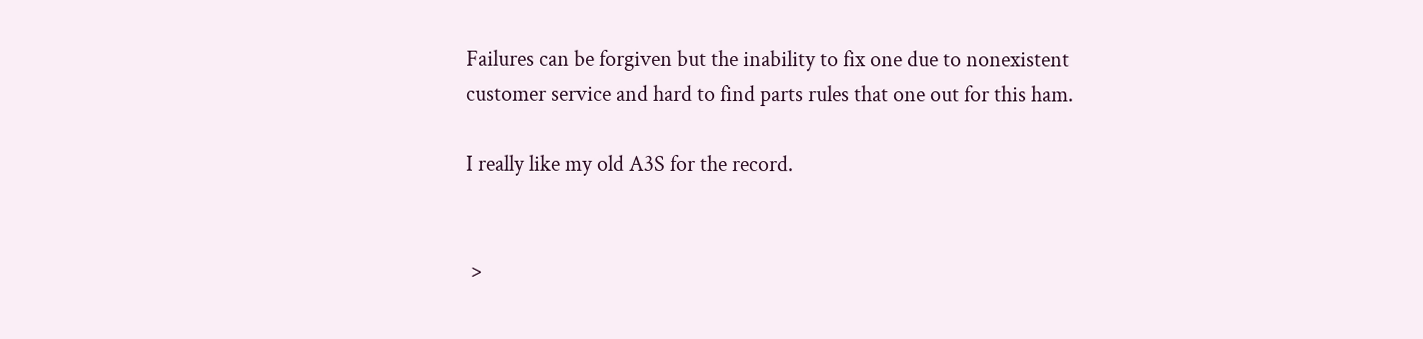Failures can be forgiven but the inability to fix one due to nonexistent
customer service and hard to find parts rules that one out for this ham.

I really like my old A3S for the record.


 >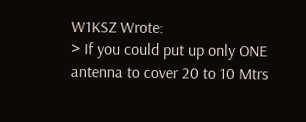W1KSZ Wrote:
> If you could put up only ONE antenna to cover 20 to 10 Mtrs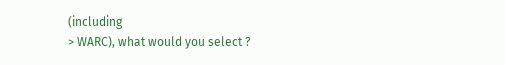(including
> WARC), what would you select ?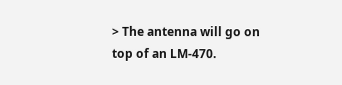> The antenna will go on top of an LM-470.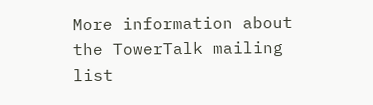More information about the TowerTalk mailing list